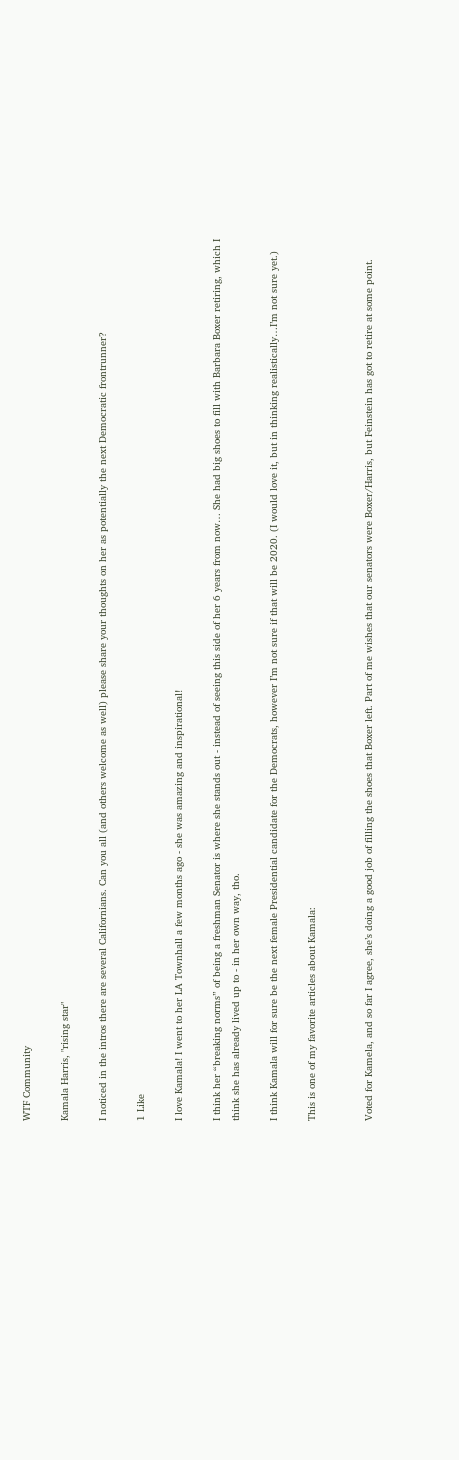WTF Community

Kamala Harris, "rising star"

I noticed in the intros there are several Californians. Can you all (and others welcome as well) please share your thoughts on her as potentially the next Democratic frontrunner?

1 Like

I love Kamala! I went to her LA Townhall a few months ago - she was amazing and inspirational!

I think her “breaking norms” of being a freshman Senator is where she stands out - instead of seeing this side of her 6 years from now… She had big shoes to fill with Barbara Boxer retiring, which I think she has already lived up to - in her own way, tho.

I think Kamala will for sure be the next female Presidential candidate for the Democrats, however I’m not sure if that will be 2020. (I would love it, but in thinking realistically…I’m not sure yet.)

This is one of my favorite articles about Kamala:


Voted for Kamela, and so far I agree, she’s doing a good job of filling the shoes that Boxer left. Part of me wishes that our senators were Boxer/Harris, but Feinstein has got to retire at some point.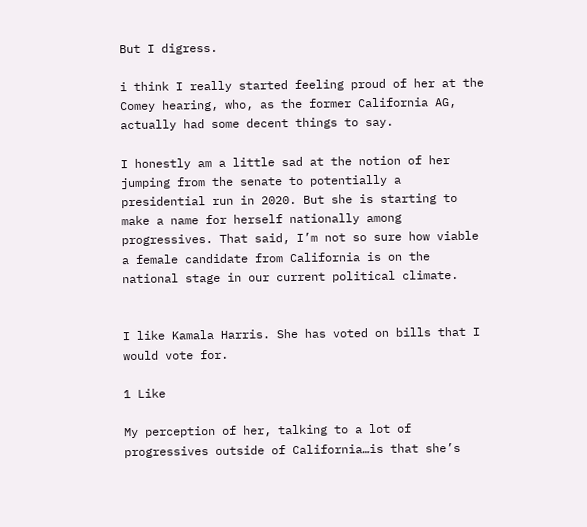But I digress.

i think I really started feeling proud of her at the Comey hearing, who, as the former California AG, actually had some decent things to say.

I honestly am a little sad at the notion of her jumping from the senate to potentially a presidential run in 2020. But she is starting to make a name for herself nationally among progressives. That said, I’m not so sure how viable a female candidate from California is on the national stage in our current political climate.


I like Kamala Harris. She has voted on bills that I would vote for.

1 Like

My perception of her, talking to a lot of progressives outside of California…is that she’s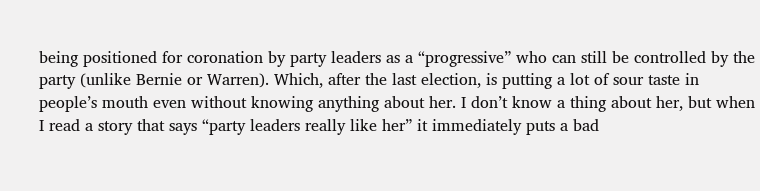being positioned for coronation by party leaders as a “progressive” who can still be controlled by the party (unlike Bernie or Warren). Which, after the last election, is putting a lot of sour taste in people’s mouth even without knowing anything about her. I don’t know a thing about her, but when I read a story that says “party leaders really like her” it immediately puts a bad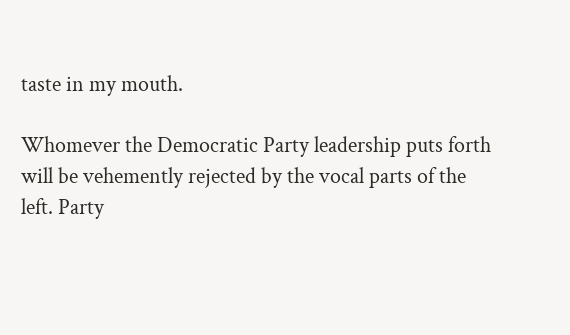taste in my mouth.

Whomever the Democratic Party leadership puts forth will be vehemently rejected by the vocal parts of the left. Party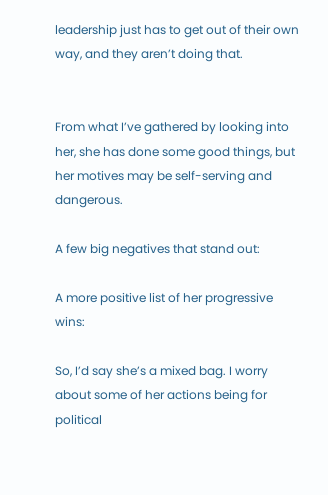leadership just has to get out of their own way, and they aren’t doing that.


From what I’ve gathered by looking into her, she has done some good things, but her motives may be self-serving and dangerous.

A few big negatives that stand out:

A more positive list of her progressive wins:

So, I’d say she’s a mixed bag. I worry about some of her actions being for political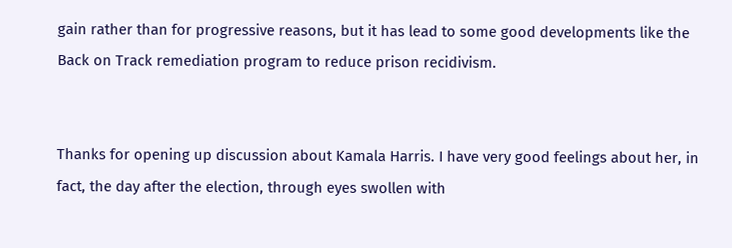gain rather than for progressive reasons, but it has lead to some good developments like the Back on Track remediation program to reduce prison recidivism.


Thanks for opening up discussion about Kamala Harris. I have very good feelings about her, in fact, the day after the election, through eyes swollen with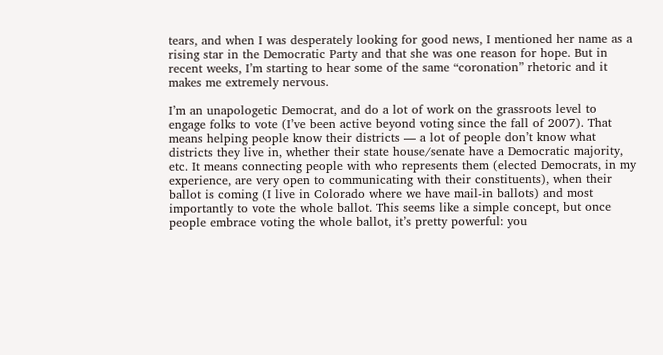tears, and when I was desperately looking for good news, I mentioned her name as a rising star in the Democratic Party and that she was one reason for hope. But in recent weeks, I’m starting to hear some of the same “coronation” rhetoric and it makes me extremely nervous.

I’m an unapologetic Democrat, and do a lot of work on the grassroots level to engage folks to vote (I’ve been active beyond voting since the fall of 2007). That means helping people know their districts — a lot of people don’t know what districts they live in, whether their state house/senate have a Democratic majority, etc. It means connecting people with who represents them (elected Democrats, in my experience, are very open to communicating with their constituents), when their ballot is coming (I live in Colorado where we have mail-in ballots) and most importantly to vote the whole ballot. This seems like a simple concept, but once people embrace voting the whole ballot, it’s pretty powerful: you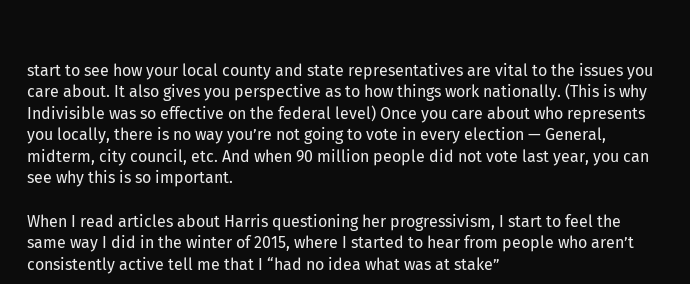start to see how your local county and state representatives are vital to the issues you care about. It also gives you perspective as to how things work nationally. (This is why Indivisible was so effective on the federal level) Once you care about who represents you locally, there is no way you’re not going to vote in every election — General, midterm, city council, etc. And when 90 million people did not vote last year, you can see why this is so important.

When I read articles about Harris questioning her progressivism, I start to feel the same way I did in the winter of 2015, where I started to hear from people who aren’t consistently active tell me that I “had no idea what was at stake”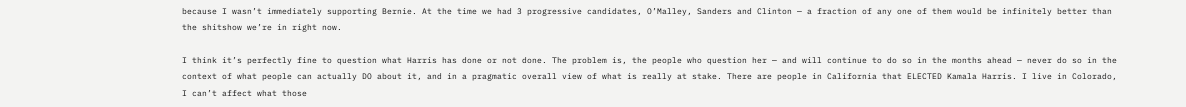because I wasn’t immediately supporting Bernie. At the time we had 3 progressive candidates, O’Malley, Sanders and Clinton — a fraction of any one of them would be infinitely better than the shitshow we’re in right now.

I think it’s perfectly fine to question what Harris has done or not done. The problem is, the people who question her — and will continue to do so in the months ahead — never do so in the context of what people can actually DO about it, and in a pragmatic overall view of what is really at stake. There are people in California that ELECTED Kamala Harris. I live in Colorado, I can’t affect what those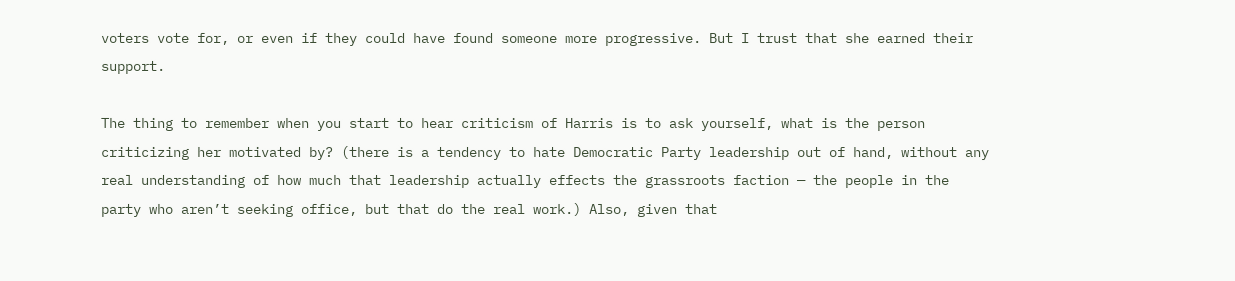voters vote for, or even if they could have found someone more progressive. But I trust that she earned their support.

The thing to remember when you start to hear criticism of Harris is to ask yourself, what is the person criticizing her motivated by? (there is a tendency to hate Democratic Party leadership out of hand, without any real understanding of how much that leadership actually effects the grassroots faction — the people in the party who aren’t seeking office, but that do the real work.) Also, given that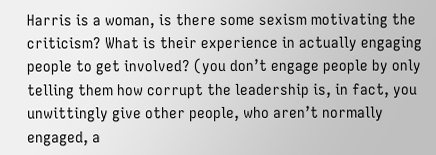Harris is a woman, is there some sexism motivating the criticism? What is their experience in actually engaging people to get involved? (you don’t engage people by only telling them how corrupt the leadership is, in fact, you unwittingly give other people, who aren’t normally engaged, a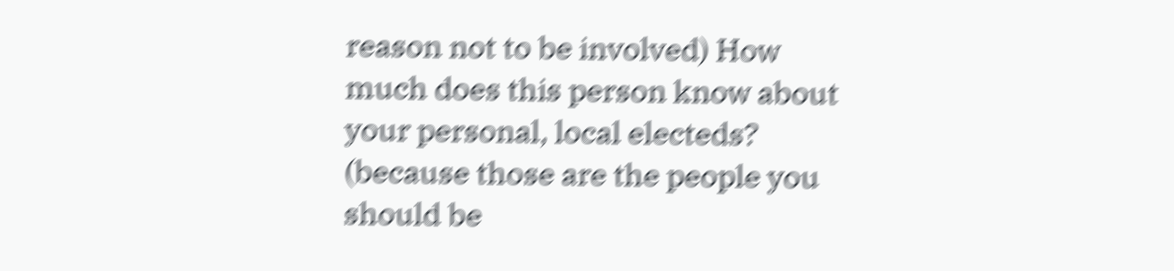reason not to be involved) How much does this person know about your personal, local electeds? (because those are the people you should be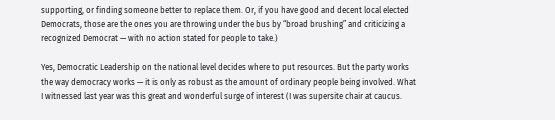supporting, or finding someone better to replace them. Or, if you have good and decent local elected Democrats, those are the ones you are throwing under the bus by “broad brushing” and criticizing a recognized Democrat — with no action stated for people to take.)

Yes, Democratic Leadership on the national level decides where to put resources. But the party works the way democracy works — it is only as robust as the amount of ordinary people being involved. What I witnessed last year was this great and wonderful surge of interest (I was supersite chair at caucus.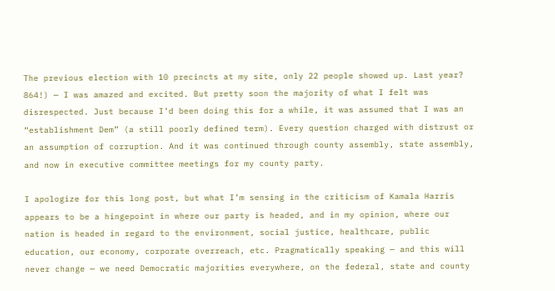The previous election with 10 precincts at my site, only 22 people showed up. Last year? 864!) — I was amazed and excited. But pretty soon the majority of what I felt was disrespected. Just because I’d been doing this for a while, it was assumed that I was an “establishment Dem” (a still poorly defined term). Every question charged with distrust or an assumption of corruption. And it was continued through county assembly, state assembly, and now in executive committee meetings for my county party.

I apologize for this long post, but what I’m sensing in the criticism of Kamala Harris appears to be a hingepoint in where our party is headed, and in my opinion, where our nation is headed in regard to the environment, social justice, healthcare, public education, our economy, corporate overreach, etc. Pragmatically speaking — and this will never change — we need Democratic majorities everywhere, on the federal, state and county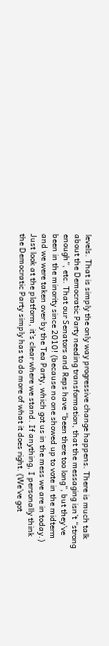levels. That is simply the only way progressive change happens. There is much talk about the Democratic Party needing transformation, that the messaging isn’t “strong enough”, etc. That our Senators and Reps have “been there too long”, but they’ve been in the minority since 2010! (because no one showed up to vote in the midterm and we were taken over by the Tea Party, which got us in the mess we are in today.) Just look at the platform, it’s clear where we stand. If anything, I personally think the Democratic Party simply has to do more of what it does right. (We’ve got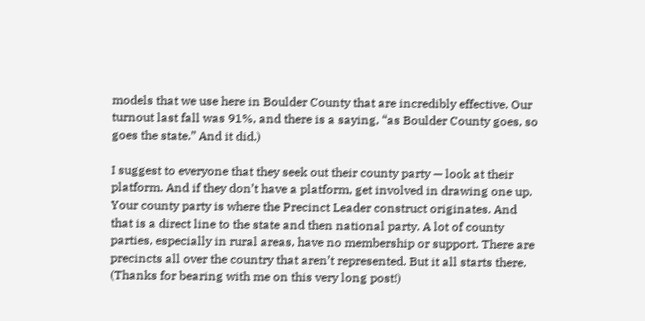models that we use here in Boulder County that are incredibly effective. Our turnout last fall was 91%, and there is a saying, “as Boulder County goes, so goes the state.” And it did.)

I suggest to everyone that they seek out their county party — look at their platform. And if they don’t have a platform, get involved in drawing one up. Your county party is where the Precinct Leader construct originates. And that is a direct line to the state and then national party. A lot of county parties, especially in rural areas, have no membership or support. There are precincts all over the country that aren’t represented. But it all starts there. (Thanks for bearing with me on this very long post!)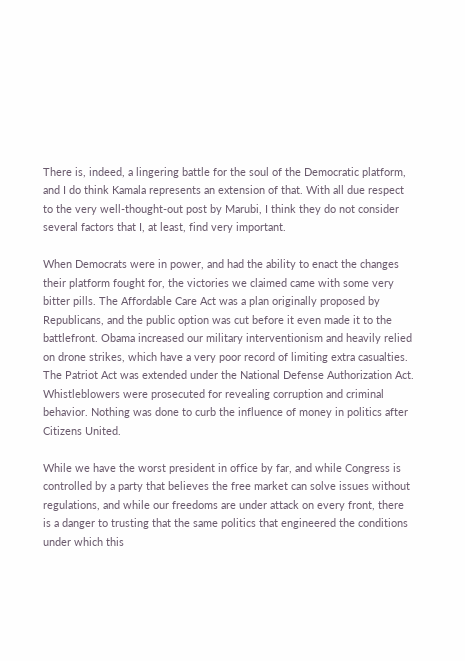There is, indeed, a lingering battle for the soul of the Democratic platform, and I do think Kamala represents an extension of that. With all due respect to the very well-thought-out post by Marubi, I think they do not consider several factors that I, at least, find very important.

When Democrats were in power, and had the ability to enact the changes their platform fought for, the victories we claimed came with some very bitter pills. The Affordable Care Act was a plan originally proposed by Republicans, and the public option was cut before it even made it to the battlefront. Obama increased our military interventionism and heavily relied on drone strikes, which have a very poor record of limiting extra casualties. The Patriot Act was extended under the National Defense Authorization Act. Whistleblowers were prosecuted for revealing corruption and criminal behavior. Nothing was done to curb the influence of money in politics after Citizens United.

While we have the worst president in office by far, and while Congress is controlled by a party that believes the free market can solve issues without regulations, and while our freedoms are under attack on every front, there is a danger to trusting that the same politics that engineered the conditions under which this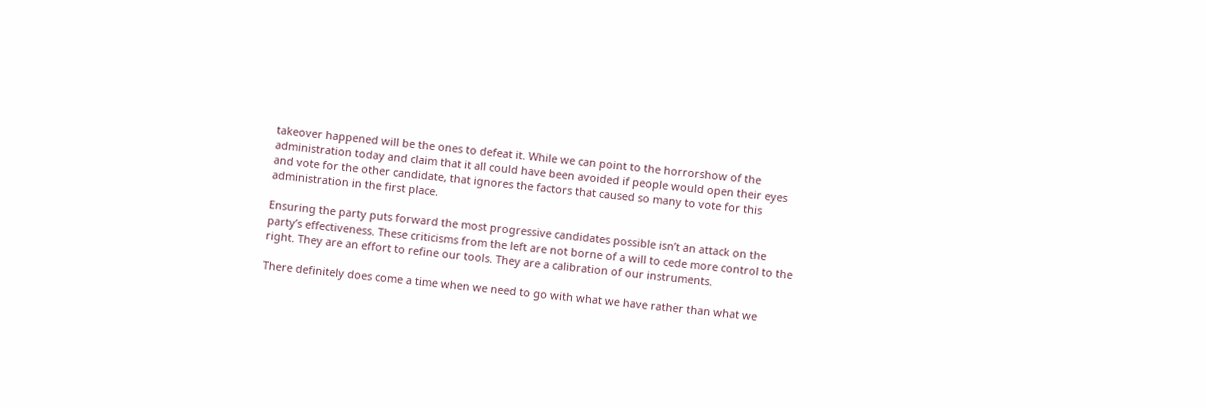takeover happened will be the ones to defeat it. While we can point to the horrorshow of the administration today and claim that it all could have been avoided if people would open their eyes and vote for the other candidate, that ignores the factors that caused so many to vote for this administration in the first place.

Ensuring the party puts forward the most progressive candidates possible isn’t an attack on the party’s effectiveness. These criticisms from the left are not borne of a will to cede more control to the right. They are an effort to refine our tools. They are a calibration of our instruments.

There definitely does come a time when we need to go with what we have rather than what we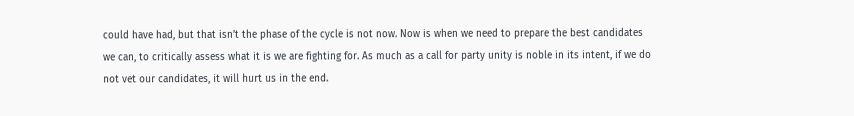could have had, but that isn’t the phase of the cycle is not now. Now is when we need to prepare the best candidates we can, to critically assess what it is we are fighting for. As much as a call for party unity is noble in its intent, if we do not vet our candidates, it will hurt us in the end.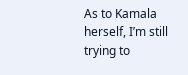As to Kamala herself, I’m still trying to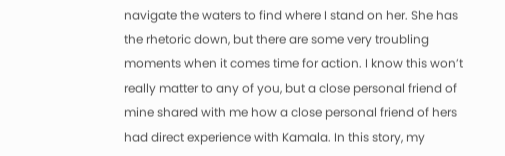navigate the waters to find where I stand on her. She has the rhetoric down, but there are some very troubling moments when it comes time for action. I know this won’t really matter to any of you, but a close personal friend of mine shared with me how a close personal friend of hers had direct experience with Kamala. In this story, my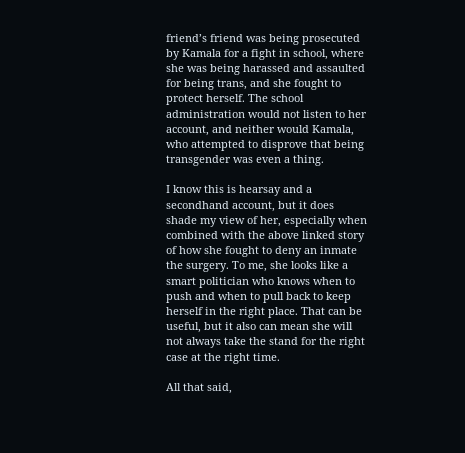friend’s friend was being prosecuted by Kamala for a fight in school, where she was being harassed and assaulted for being trans, and she fought to protect herself. The school administration would not listen to her account, and neither would Kamala, who attempted to disprove that being transgender was even a thing.

I know this is hearsay and a secondhand account, but it does shade my view of her, especially when combined with the above linked story of how she fought to deny an inmate the surgery. To me, she looks like a smart politician who knows when to push and when to pull back to keep herself in the right place. That can be useful, but it also can mean she will not always take the stand for the right case at the right time.

All that said,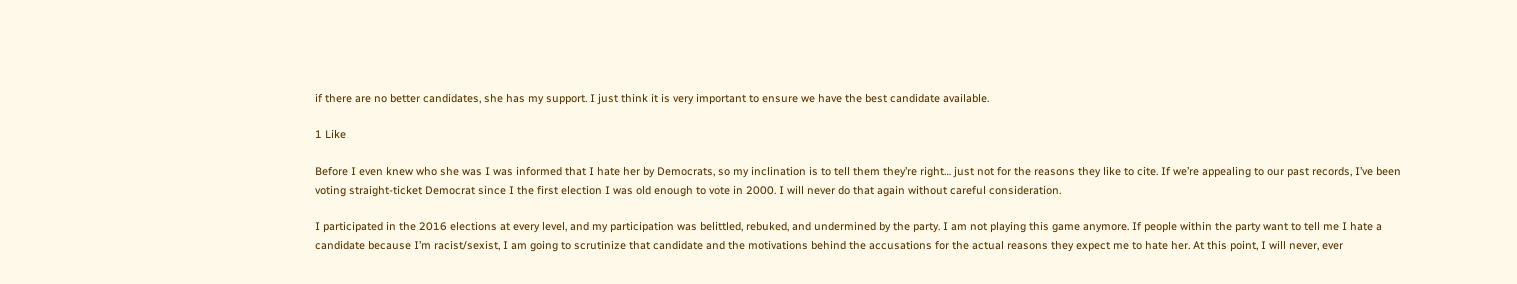if there are no better candidates, she has my support. I just think it is very important to ensure we have the best candidate available.

1 Like

Before I even knew who she was I was informed that I hate her by Democrats, so my inclination is to tell them they’re right… just not for the reasons they like to cite. If we’re appealing to our past records, I’ve been voting straight-ticket Democrat since I the first election I was old enough to vote in 2000. I will never do that again without careful consideration.

I participated in the 2016 elections at every level, and my participation was belittled, rebuked, and undermined by the party. I am not playing this game anymore. If people within the party want to tell me I hate a candidate because I’m racist/sexist, I am going to scrutinize that candidate and the motivations behind the accusations for the actual reasons they expect me to hate her. At this point, I will never, ever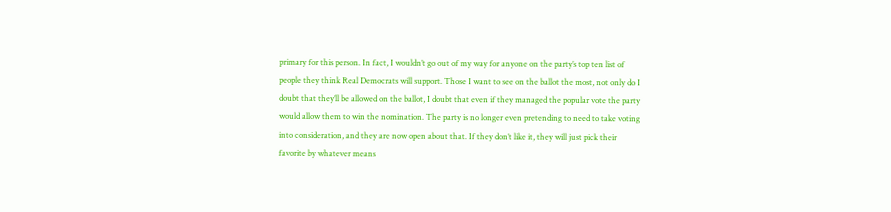primary for this person. In fact, I wouldn’t go out of my way for anyone on the party’s top ten list of people they think Real Democrats will support. Those I want to see on the ballot the most, not only do I doubt that they’ll be allowed on the ballot, I doubt that even if they managed the popular vote the party would allow them to win the nomination. The party is no longer even pretending to need to take voting into consideration, and they are now open about that. If they don’t like it, they will just pick their favorite by whatever means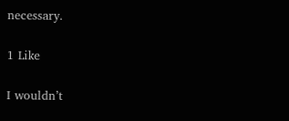necessary.

1 Like

I wouldn’t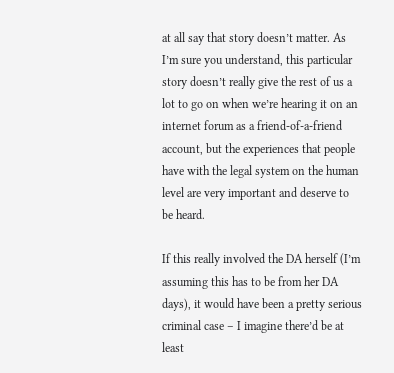at all say that story doesn’t matter. As I’m sure you understand, this particular story doesn’t really give the rest of us a lot to go on when we’re hearing it on an internet forum as a friend-of-a-friend account, but the experiences that people have with the legal system on the human level are very important and deserve to be heard.

If this really involved the DA herself (I’m assuming this has to be from her DA days), it would have been a pretty serious criminal case – I imagine there’d be at least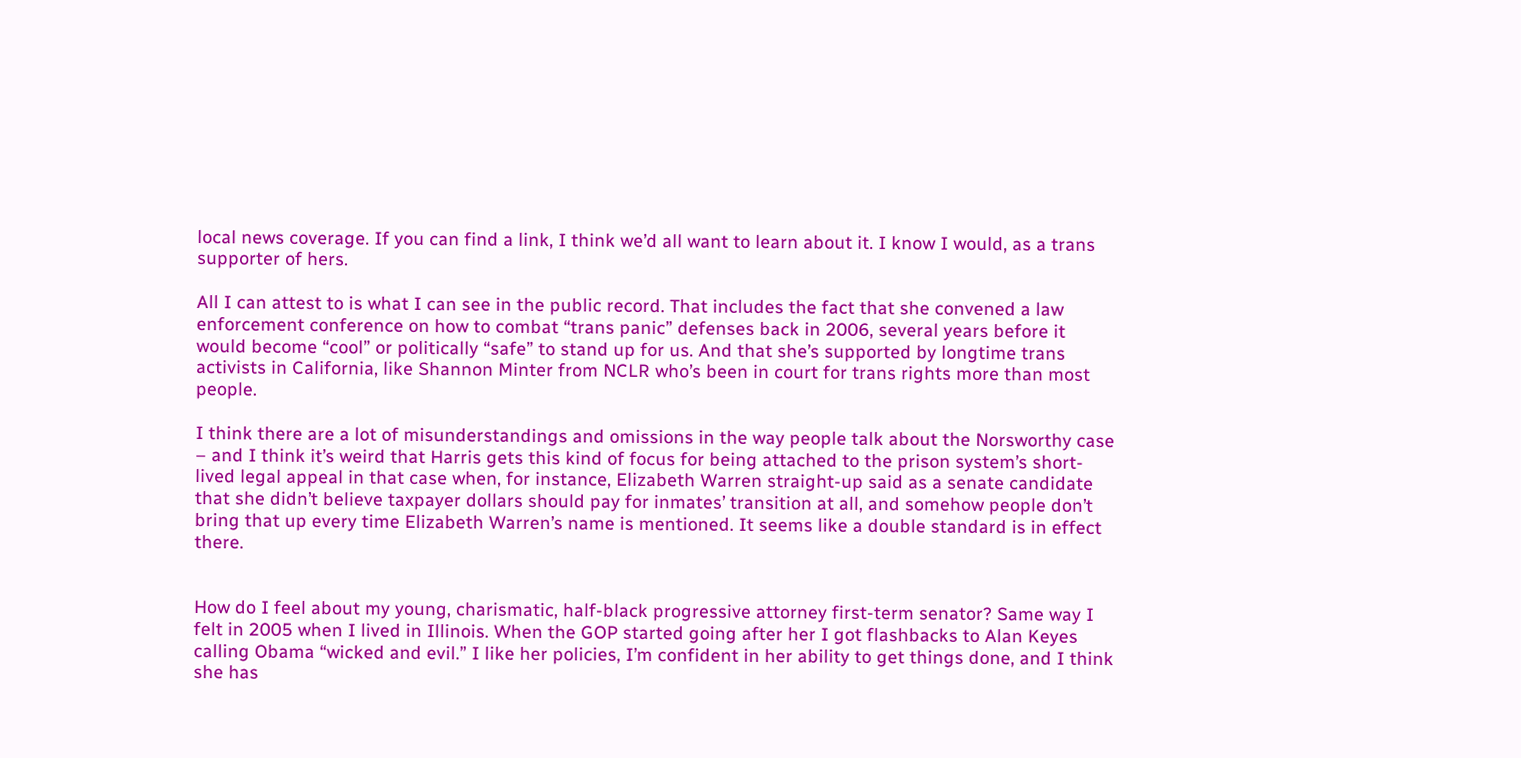local news coverage. If you can find a link, I think we’d all want to learn about it. I know I would, as a trans supporter of hers.

All I can attest to is what I can see in the public record. That includes the fact that she convened a law enforcement conference on how to combat “trans panic” defenses back in 2006, several years before it would become “cool” or politically “safe” to stand up for us. And that she’s supported by longtime trans activists in California, like Shannon Minter from NCLR who’s been in court for trans rights more than most people.

I think there are a lot of misunderstandings and omissions in the way people talk about the Norsworthy case – and I think it’s weird that Harris gets this kind of focus for being attached to the prison system’s short-lived legal appeal in that case when, for instance, Elizabeth Warren straight-up said as a senate candidate that she didn’t believe taxpayer dollars should pay for inmates’ transition at all, and somehow people don’t bring that up every time Elizabeth Warren’s name is mentioned. It seems like a double standard is in effect there.


How do I feel about my young, charismatic, half-black progressive attorney first-term senator? Same way I felt in 2005 when I lived in Illinois. When the GOP started going after her I got flashbacks to Alan Keyes calling Obama “wicked and evil.” I like her policies, I’m confident in her ability to get things done, and I think she has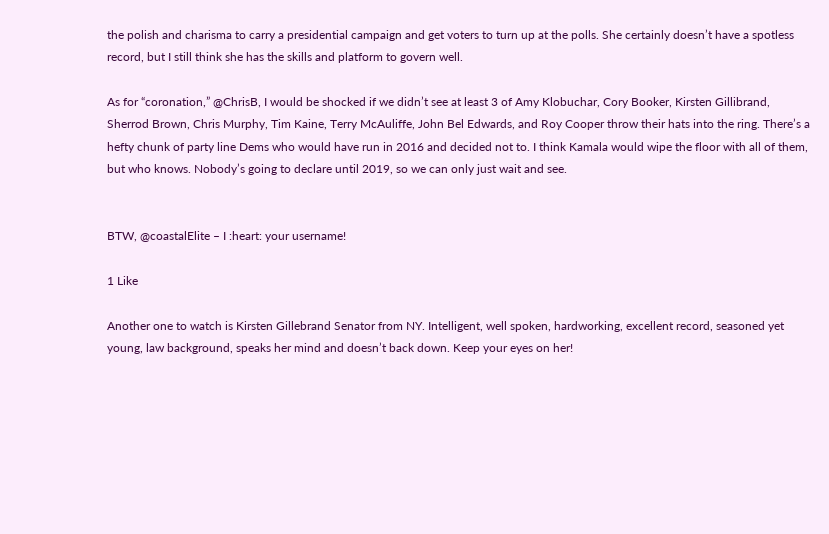the polish and charisma to carry a presidential campaign and get voters to turn up at the polls. She certainly doesn’t have a spotless record, but I still think she has the skills and platform to govern well.

As for “coronation,” @ChrisB, I would be shocked if we didn’t see at least 3 of Amy Klobuchar, Cory Booker, Kirsten Gillibrand, Sherrod Brown, Chris Murphy, Tim Kaine, Terry McAuliffe, John Bel Edwards, and Roy Cooper throw their hats into the ring. There’s a hefty chunk of party line Dems who would have run in 2016 and decided not to. I think Kamala would wipe the floor with all of them, but who knows. Nobody’s going to declare until 2019, so we can only just wait and see.


BTW, @coastalElite – I :heart: your username!

1 Like

Another one to watch is Kirsten Gillebrand Senator from NY. Intelligent, well spoken, hardworking, excellent record, seasoned yet young, law background, speaks her mind and doesn’t back down. Keep your eyes on her!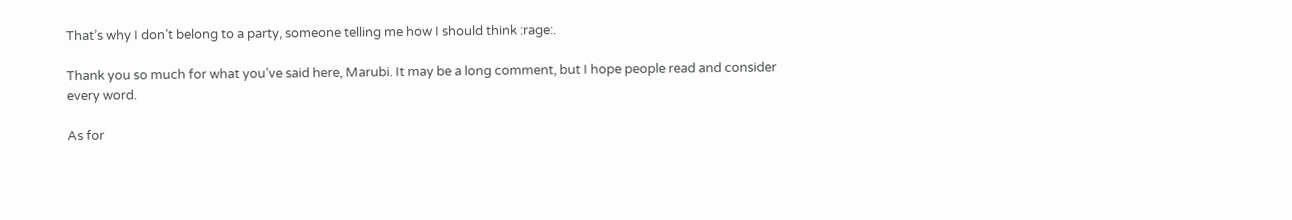That’s why I don’t belong to a party, someone telling me how I should think :rage:.

Thank you so much for what you’ve said here, Marubi. It may be a long comment, but I hope people read and consider every word.

As for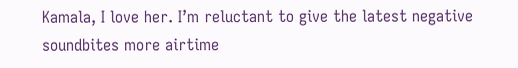Kamala, I love her. I’m reluctant to give the latest negative soundbites more airtime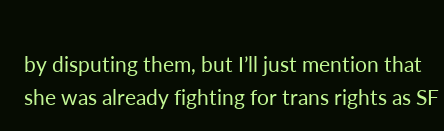by disputing them, but I’ll just mention that she was already fighting for trans rights as SF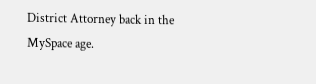District Attorney back in the MySpace age.